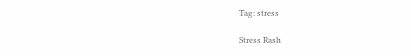Tag: stress

Stress Rash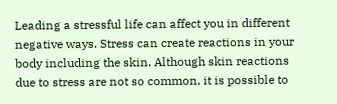Leading a stressful life can affect you in different negative ways. Stress can create reactions in your body including the skin. Although skin reactions due to stress are not so common, it is possible to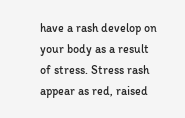have a rash develop on your body as a result of stress. Stress rash appear as red, raised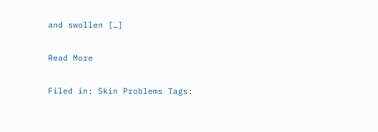and swollen […]

Read More

Filed in: Skin Problems Tags: